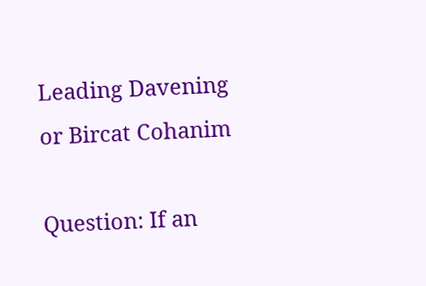Leading Davening or Bircat Cohanim

Question: If an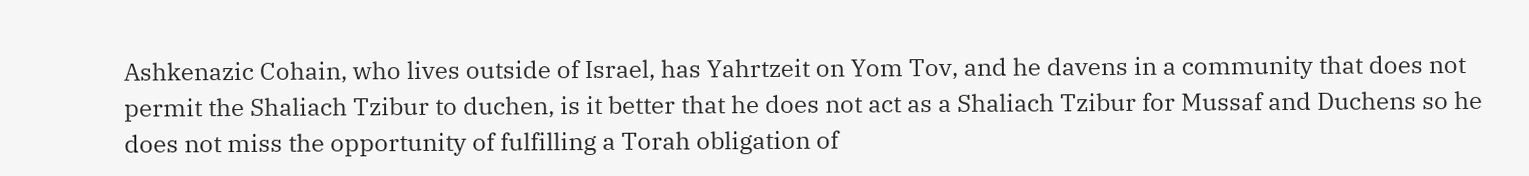Ashkenazic Cohain, who lives outside of Israel, has Yahrtzeit on Yom Tov, and he davens in a community that does not permit the Shaliach Tzibur to duchen, is it better that he does not act as a Shaliach Tzibur for Mussaf and Duchens so he does not miss the opportunity of fulfilling a Torah obligation of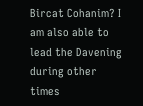Bircat Cohanim? I am also able to lead the Davening during other times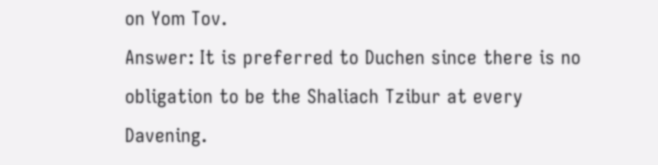on Yom Tov.
Answer: It is preferred to Duchen since there is no obligation to be the Shaliach Tzibur at every Davening.